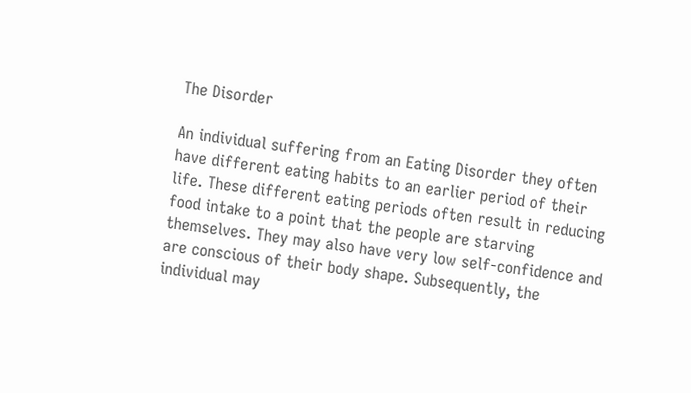The Disorder

An individual suffering from an Eating Disorder they often have different eating habits to an earlier period of their life. These different eating periods often result in reducing food intake to a point that the people are starving themselves. They may also have very low self-confidence and are conscious of their body shape. Subsequently, the individual may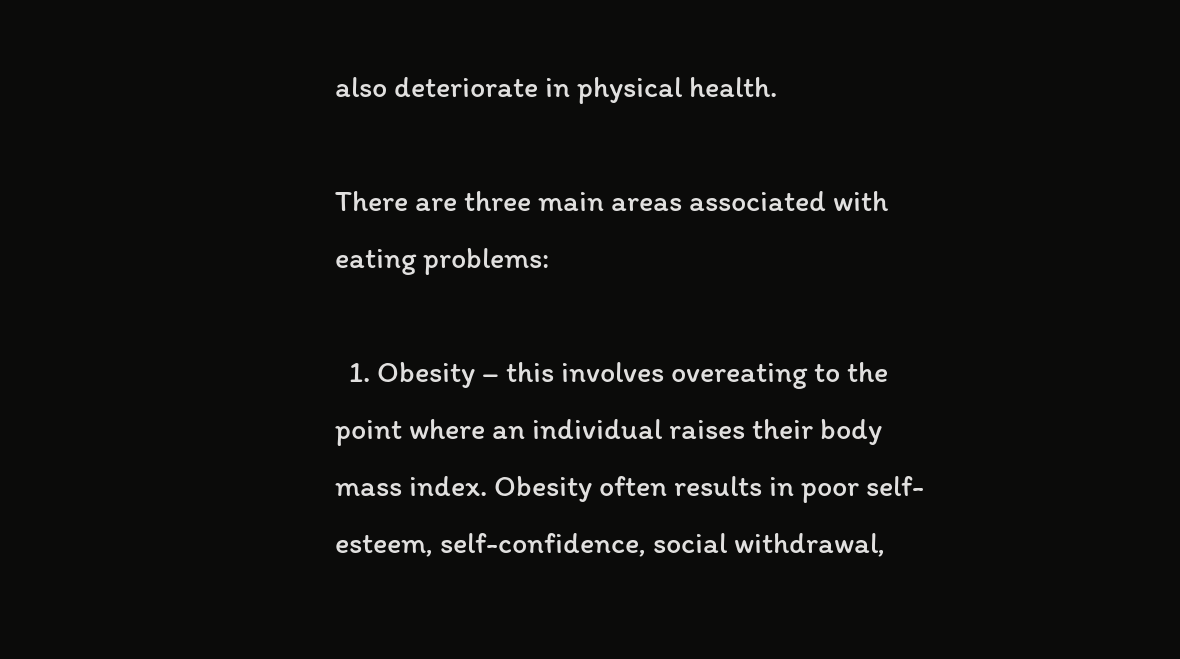also deteriorate in physical health.

There are three main areas associated with eating problems:

  1. Obesity – this involves overeating to the point where an individual raises their body mass index. Obesity often results in poor self-esteem, self-confidence, social withdrawal,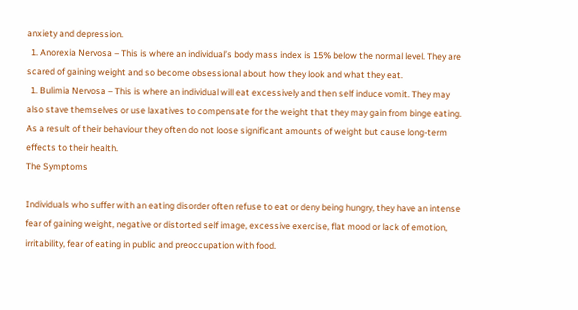anxiety and depression.
  1. Anorexia Nervosa – This is where an individual’s body mass index is 15% below the normal level. They are scared of gaining weight and so become obsessional about how they look and what they eat.
  1. Bulimia Nervosa – This is where an individual will eat excessively and then self induce vomit. They may also stave themselves or use laxatives to compensate for the weight that they may gain from binge eating. As a result of their behaviour they often do not loose significant amounts of weight but cause long-term effects to their health.
The Symptoms

Individuals who suffer with an eating disorder often refuse to eat or deny being hungry, they have an intense fear of gaining weight, negative or distorted self image, excessive exercise, flat mood or lack of emotion, irritability, fear of eating in public and preoccupation with food.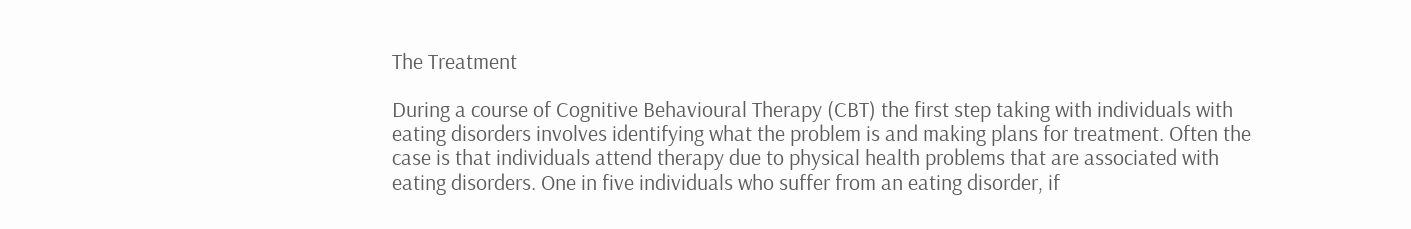The Treatment

During a course of Cognitive Behavioural Therapy (CBT) the first step taking with individuals with eating disorders involves identifying what the problem is and making plans for treatment. Often the case is that individuals attend therapy due to physical health problems that are associated with eating disorders. One in five individuals who suffer from an eating disorder, if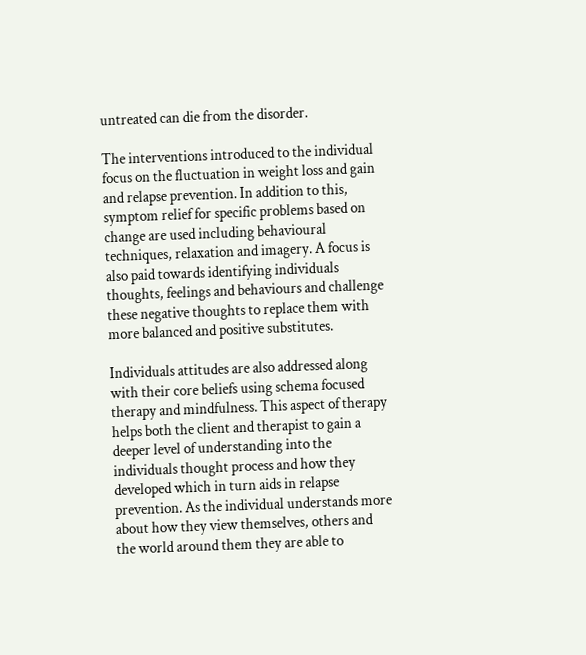untreated can die from the disorder.

The interventions introduced to the individual focus on the fluctuation in weight loss and gain and relapse prevention. In addition to this, symptom relief for specific problems based on change are used including behavioural techniques, relaxation and imagery. A focus is also paid towards identifying individuals thoughts, feelings and behaviours and challenge these negative thoughts to replace them with more balanced and positive substitutes.

Individuals attitudes are also addressed along with their core beliefs using schema focused therapy and mindfulness. This aspect of therapy helps both the client and therapist to gain a deeper level of understanding into the individuals thought process and how they developed which in turn aids in relapse prevention. As the individual understands more about how they view themselves, others and the world around them they are able to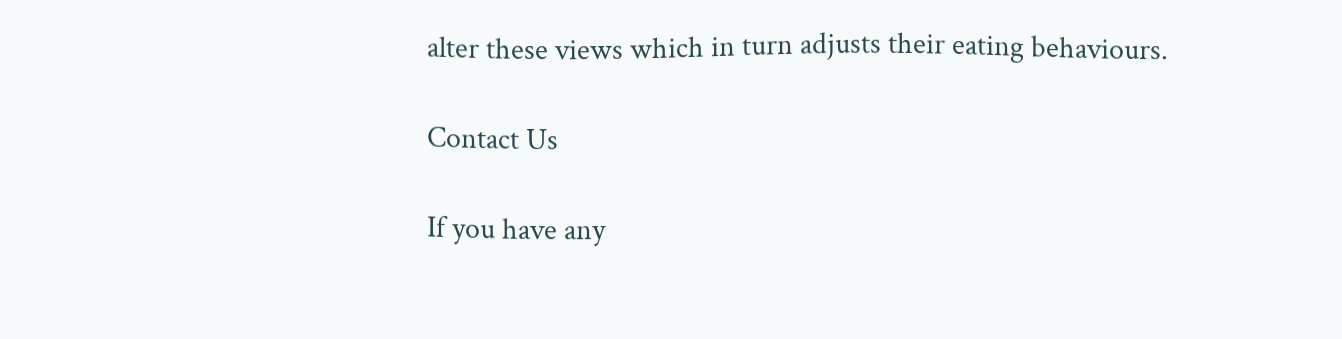alter these views which in turn adjusts their eating behaviours.

Contact Us

If you have any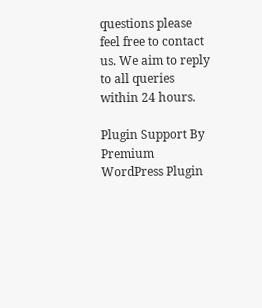questions please feel free to contact us. We aim to reply to all queries within 24 hours.

Plugin Support By Premium WordPress Plugin